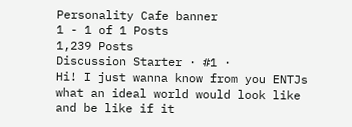Personality Cafe banner
1 - 1 of 1 Posts
1,239 Posts
Discussion Starter · #1 ·
Hi! I just wanna know from you ENTJs what an ideal world would look like and be like if it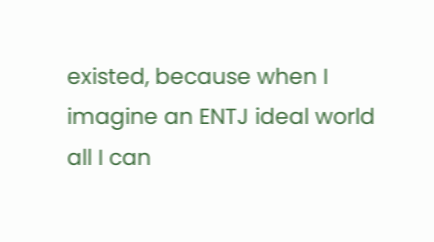existed, because when I imagine an ENTJ ideal world all I can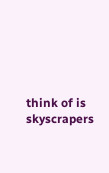think of is skyscrapers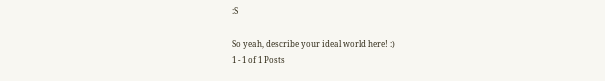:S

So yeah, describe your ideal world here! :)
1 - 1 of 1 Posts